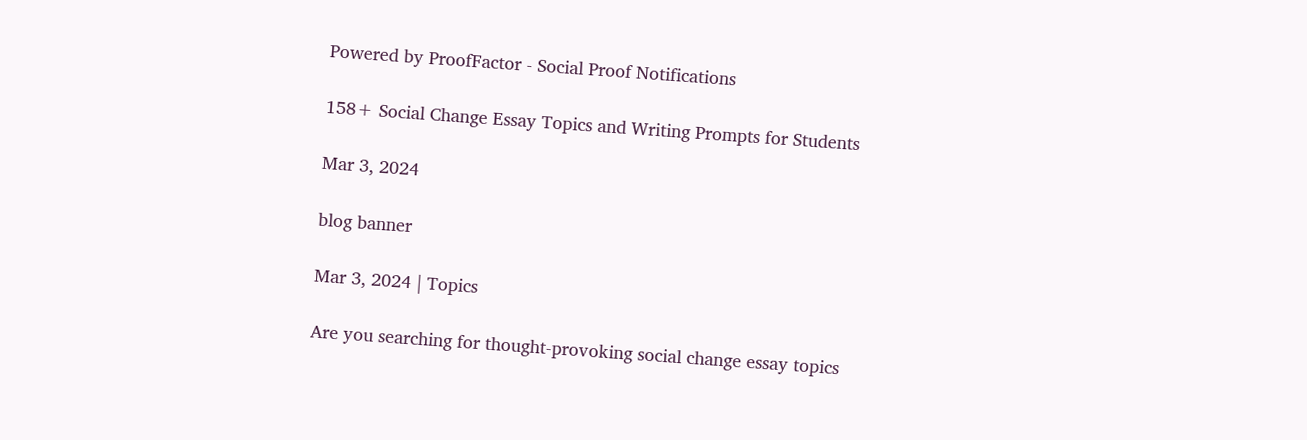Powered by ProofFactor - Social Proof Notifications

158+ Social Change Essay Topics and Writing Prompts for Students

Mar 3, 2024

blog banner

Mar 3, 2024 | Topics

Are you searching for thought-provoking social change essay topics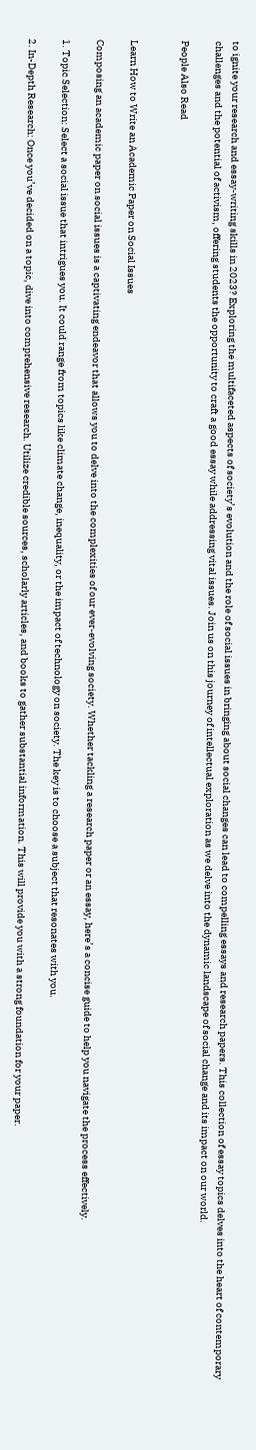to ignite your research and essay-writing skills in 2023? Exploring the multifaceted aspects of society’s evolution and the role of social issues in bringing about social changes can lead to compelling essays and research papers. This collection of essay topics delves into the heart of contemporary challenges and the potential of activism, offering students the opportunity to craft a good essay while addressing vital issues. Join us on this journey of intellectual exploration as we delve into the dynamic landscape of social change and its impact on our world.

People Also Read


Learn How to Write an Academic Paper on Social Issues

Composing an academic paper on social issues is a captivating endeavor that allows you to delve into the complexities of our ever-evolving society. Whether tackling a research paper or an essay, here’s a concise guide to help you navigate the process effectively.

1. Topic Selection: Select a social issue that intrigues you. It could range from topics like climate change, inequality, or the impact of technology on society. The key is to choose a subject that resonates with you.

2. In-Depth Research: Once you’ve decided on a topic, dive into comprehensive research. Utilize credible sources, scholarly articles, and books to gather substantial information. This will provide you with a strong foundation for your paper.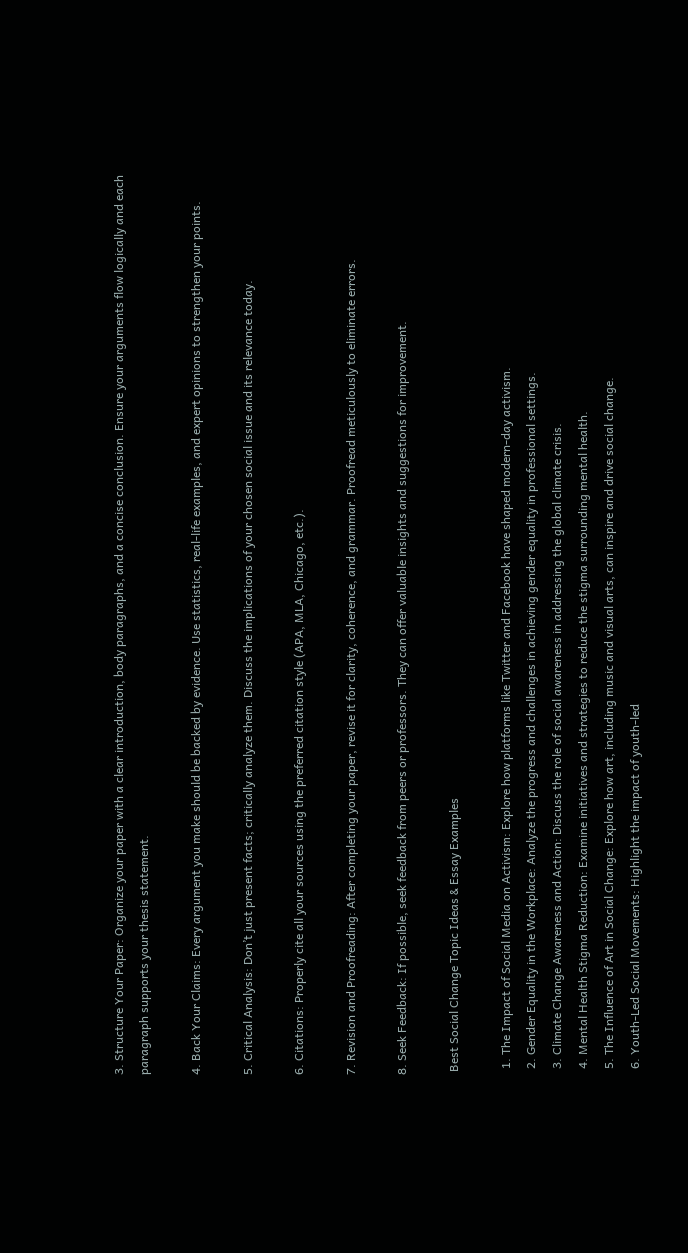3. Structure Your Paper: Organize your paper with a clear introduction, body paragraphs, and a concise conclusion. Ensure your arguments flow logically and each paragraph supports your thesis statement.

4. Back Your Claims: Every argument you make should be backed by evidence. Use statistics, real-life examples, and expert opinions to strengthen your points.

5. Critical Analysis: Don’t just present facts; critically analyze them. Discuss the implications of your chosen social issue and its relevance today.

6. Citations: Properly cite all your sources using the preferred citation style (APA, MLA, Chicago, etc.).

7. Revision and Proofreading: After completing your paper, revise it for clarity, coherence, and grammar. Proofread meticulously to eliminate errors.

8. Seek Feedback: If possible, seek feedback from peers or professors. They can offer valuable insights and suggestions for improvement.

 Best Social Change Topic Ideas & Essay Examples

  1. The Impact of Social Media on Activism: Explore how platforms like Twitter and Facebook have shaped modern-day activism.
  2. Gender Equality in the Workplace: Analyze the progress and challenges in achieving gender equality in professional settings.
  3. Climate Change Awareness and Action: Discuss the role of social awareness in addressing the global climate crisis.
  4. Mental Health Stigma Reduction: Examine initiatives and strategies to reduce the stigma surrounding mental health.
  5. The Influence of Art in Social Change: Explore how art, including music and visual arts, can inspire and drive social change.
  6. Youth-Led Social Movements: Highlight the impact of youth-led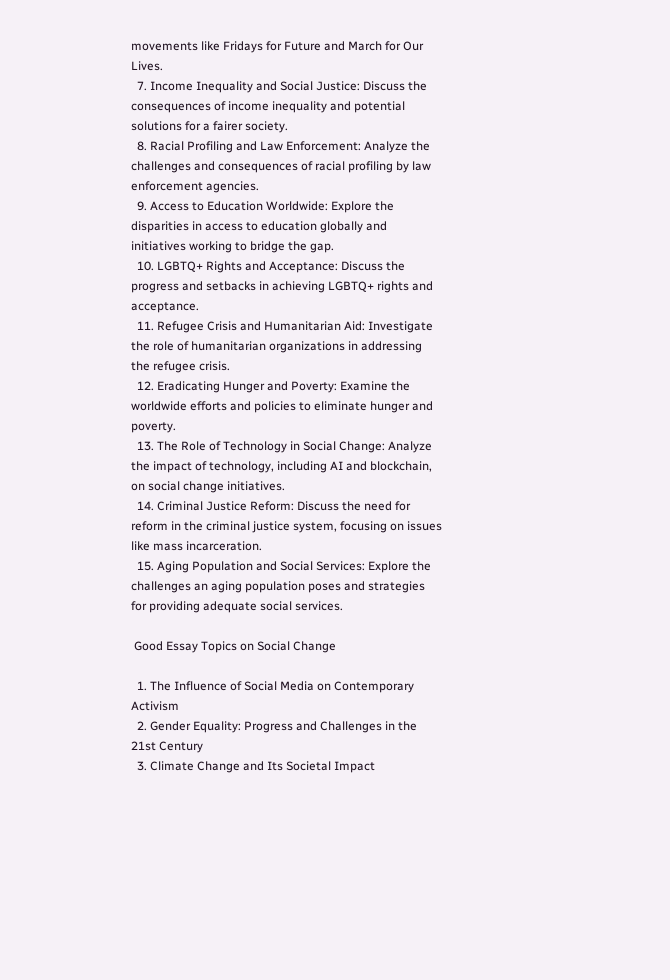movements like Fridays for Future and March for Our Lives.
  7. Income Inequality and Social Justice: Discuss the consequences of income inequality and potential solutions for a fairer society.
  8. Racial Profiling and Law Enforcement: Analyze the challenges and consequences of racial profiling by law enforcement agencies.
  9. Access to Education Worldwide: Explore the disparities in access to education globally and initiatives working to bridge the gap.
  10. LGBTQ+ Rights and Acceptance: Discuss the progress and setbacks in achieving LGBTQ+ rights and acceptance.
  11. Refugee Crisis and Humanitarian Aid: Investigate the role of humanitarian organizations in addressing the refugee crisis.
  12. Eradicating Hunger and Poverty: Examine the worldwide efforts and policies to eliminate hunger and poverty.
  13. The Role of Technology in Social Change: Analyze the impact of technology, including AI and blockchain, on social change initiatives.
  14. Criminal Justice Reform: Discuss the need for reform in the criminal justice system, focusing on issues like mass incarceration.
  15. Aging Population and Social Services: Explore the challenges an aging population poses and strategies for providing adequate social services.

 Good Essay Topics on Social Change

  1. The Influence of Social Media on Contemporary Activism
  2. Gender Equality: Progress and Challenges in the 21st Century
  3. Climate Change and Its Societal Impact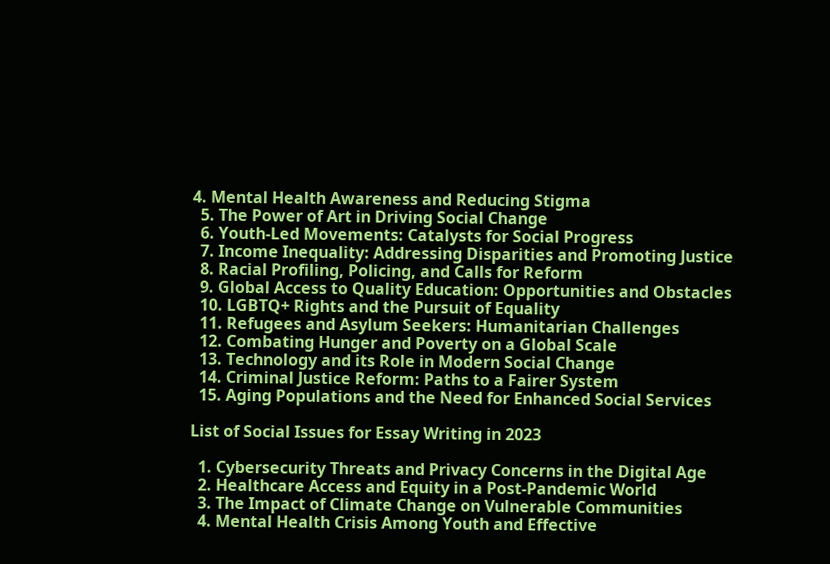4. Mental Health Awareness and Reducing Stigma
  5. The Power of Art in Driving Social Change
  6. Youth-Led Movements: Catalysts for Social Progress
  7. Income Inequality: Addressing Disparities and Promoting Justice
  8. Racial Profiling, Policing, and Calls for Reform
  9. Global Access to Quality Education: Opportunities and Obstacles
  10. LGBTQ+ Rights and the Pursuit of Equality
  11. Refugees and Asylum Seekers: Humanitarian Challenges
  12. Combating Hunger and Poverty on a Global Scale
  13. Technology and its Role in Modern Social Change
  14. Criminal Justice Reform: Paths to a Fairer System
  15. Aging Populations and the Need for Enhanced Social Services

List of Social Issues for Essay Writing in 2023

  1. Cybersecurity Threats and Privacy Concerns in the Digital Age
  2. Healthcare Access and Equity in a Post-Pandemic World
  3. The Impact of Climate Change on Vulnerable Communities
  4. Mental Health Crisis Among Youth and Effective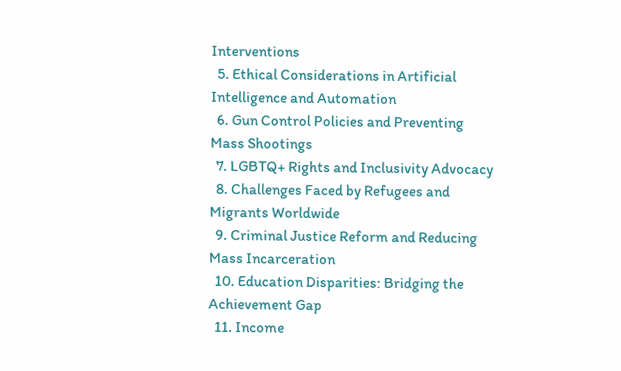Interventions
  5. Ethical Considerations in Artificial Intelligence and Automation
  6. Gun Control Policies and Preventing Mass Shootings
  7. LGBTQ+ Rights and Inclusivity Advocacy
  8. Challenges Faced by Refugees and Migrants Worldwide
  9. Criminal Justice Reform and Reducing Mass Incarceration
  10. Education Disparities: Bridging the Achievement Gap
  11. Income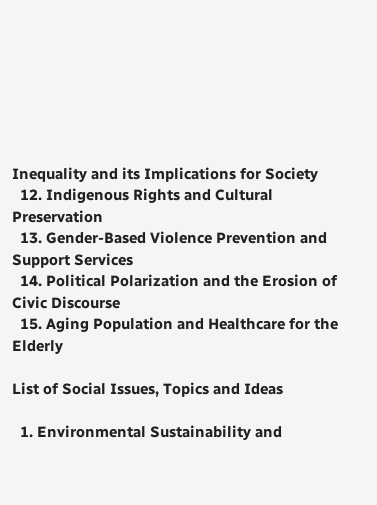Inequality and its Implications for Society
  12. Indigenous Rights and Cultural Preservation
  13. Gender-Based Violence Prevention and Support Services
  14. Political Polarization and the Erosion of Civic Discourse
  15. Aging Population and Healthcare for the Elderly

List of Social Issues, Topics and Ideas

  1. Environmental Sustainability and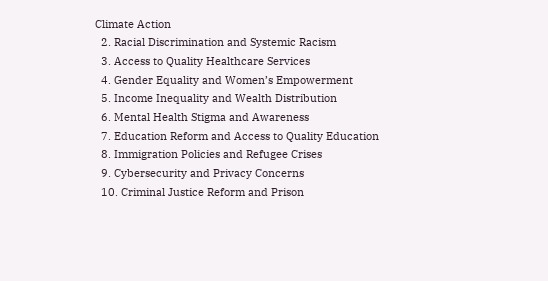Climate Action
  2. Racial Discrimination and Systemic Racism
  3. Access to Quality Healthcare Services
  4. Gender Equality and Women’s Empowerment
  5. Income Inequality and Wealth Distribution
  6. Mental Health Stigma and Awareness
  7. Education Reform and Access to Quality Education
  8. Immigration Policies and Refugee Crises
  9. Cybersecurity and Privacy Concerns
  10. Criminal Justice Reform and Prison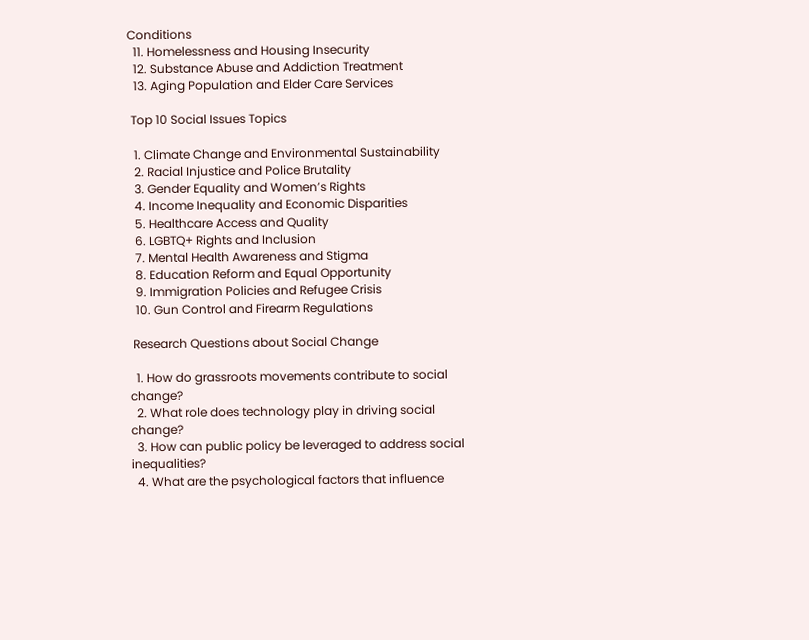Conditions
  11. Homelessness and Housing Insecurity
  12. Substance Abuse and Addiction Treatment
  13. Aging Population and Elder Care Services

 Top 10 Social Issues Topics

  1. Climate Change and Environmental Sustainability
  2. Racial Injustice and Police Brutality
  3. Gender Equality and Women’s Rights
  4. Income Inequality and Economic Disparities
  5. Healthcare Access and Quality
  6. LGBTQ+ Rights and Inclusion
  7. Mental Health Awareness and Stigma
  8. Education Reform and Equal Opportunity
  9. Immigration Policies and Refugee Crisis
  10. Gun Control and Firearm Regulations

 Research Questions about Social Change

  1. How do grassroots movements contribute to social change?
  2. What role does technology play in driving social change?
  3. How can public policy be leveraged to address social inequalities?
  4. What are the psychological factors that influence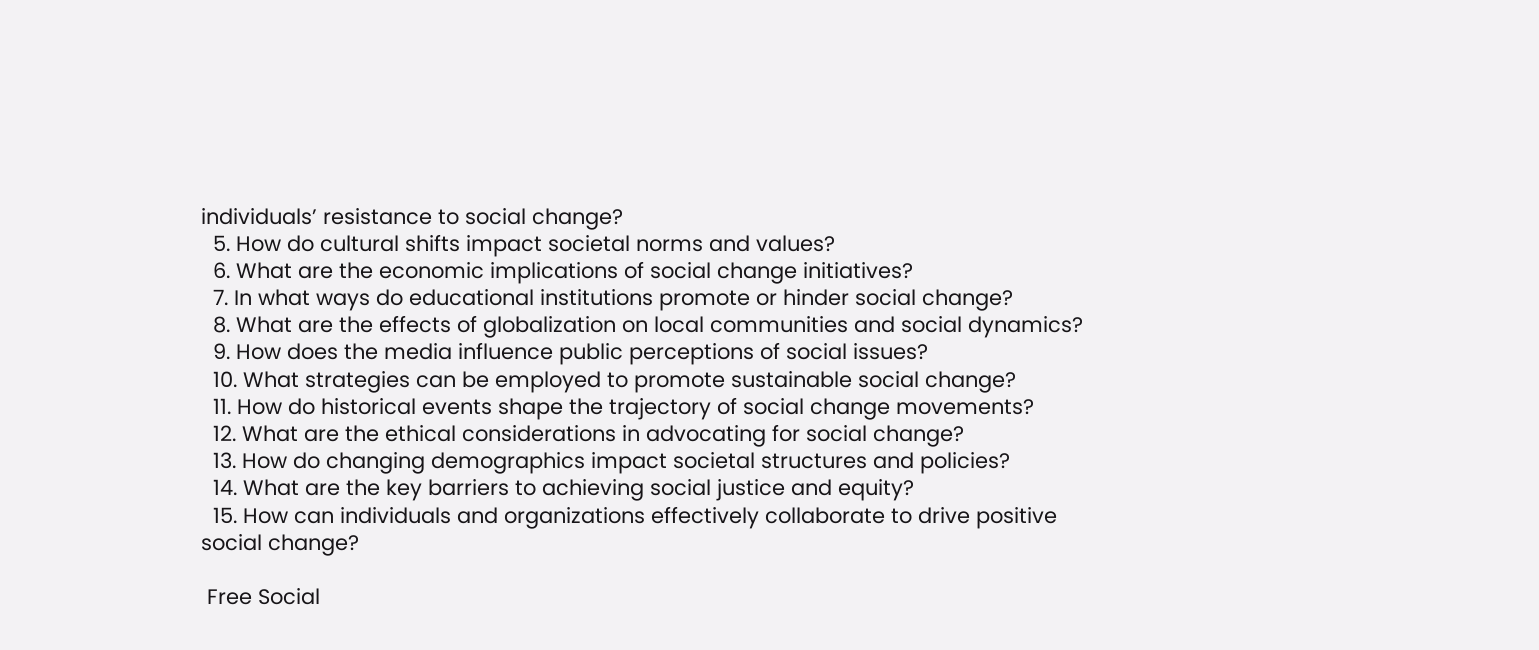individuals’ resistance to social change?
  5. How do cultural shifts impact societal norms and values?
  6. What are the economic implications of social change initiatives?
  7. In what ways do educational institutions promote or hinder social change?
  8. What are the effects of globalization on local communities and social dynamics?
  9. How does the media influence public perceptions of social issues?
  10. What strategies can be employed to promote sustainable social change?
  11. How do historical events shape the trajectory of social change movements?
  12. What are the ethical considerations in advocating for social change?
  13. How do changing demographics impact societal structures and policies?
  14. What are the key barriers to achieving social justice and equity?
  15. How can individuals and organizations effectively collaborate to drive positive social change?

 Free Social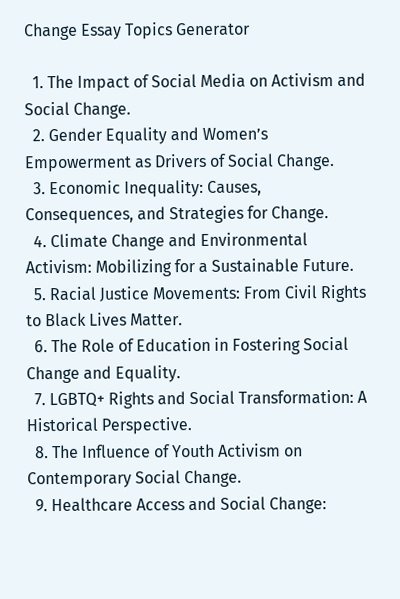Change Essay Topics Generator

  1. The Impact of Social Media on Activism and Social Change.
  2. Gender Equality and Women’s Empowerment as Drivers of Social Change.
  3. Economic Inequality: Causes, Consequences, and Strategies for Change.
  4. Climate Change and Environmental Activism: Mobilizing for a Sustainable Future.
  5. Racial Justice Movements: From Civil Rights to Black Lives Matter.
  6. The Role of Education in Fostering Social Change and Equality.
  7. LGBTQ+ Rights and Social Transformation: A Historical Perspective.
  8. The Influence of Youth Activism on Contemporary Social Change.
  9. Healthcare Access and Social Change: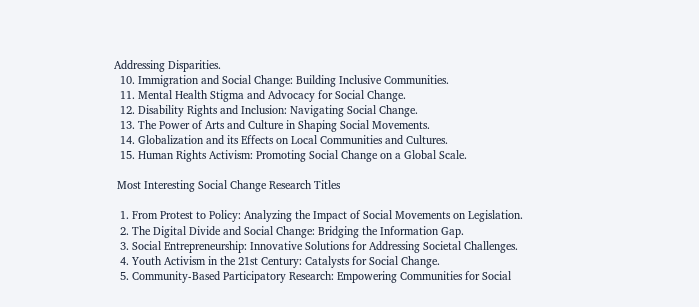Addressing Disparities.
  10. Immigration and Social Change: Building Inclusive Communities.
  11. Mental Health Stigma and Advocacy for Social Change.
  12. Disability Rights and Inclusion: Navigating Social Change.
  13. The Power of Arts and Culture in Shaping Social Movements.
  14. Globalization and its Effects on Local Communities and Cultures.
  15. Human Rights Activism: Promoting Social Change on a Global Scale.

 Most Interesting Social Change Research Titles

  1. From Protest to Policy: Analyzing the Impact of Social Movements on Legislation.
  2. The Digital Divide and Social Change: Bridging the Information Gap.
  3. Social Entrepreneurship: Innovative Solutions for Addressing Societal Challenges.
  4. Youth Activism in the 21st Century: Catalysts for Social Change.
  5. Community-Based Participatory Research: Empowering Communities for Social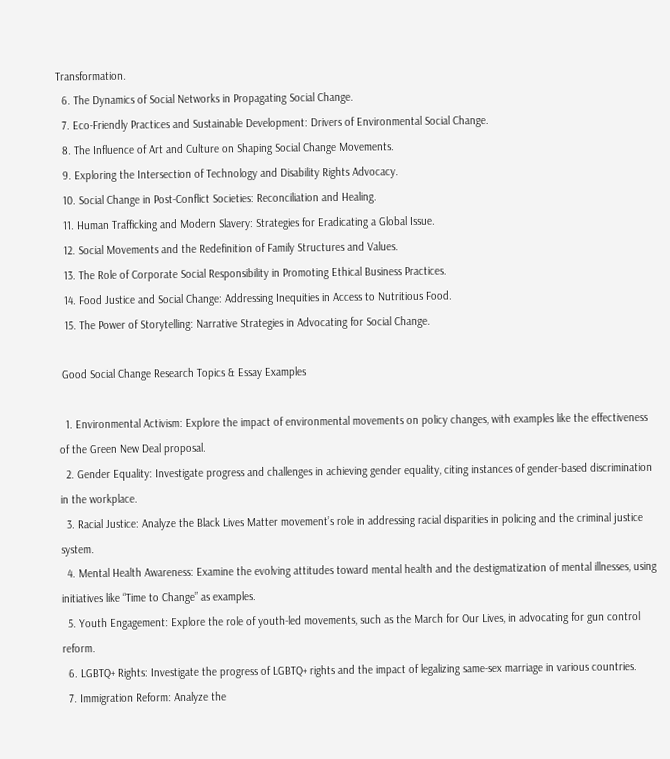Transformation.
  6. The Dynamics of Social Networks in Propagating Social Change.
  7. Eco-Friendly Practices and Sustainable Development: Drivers of Environmental Social Change.
  8. The Influence of Art and Culture on Shaping Social Change Movements.
  9. Exploring the Intersection of Technology and Disability Rights Advocacy.
  10. Social Change in Post-Conflict Societies: Reconciliation and Healing.
  11. Human Trafficking and Modern Slavery: Strategies for Eradicating a Global Issue.
  12. Social Movements and the Redefinition of Family Structures and Values.
  13. The Role of Corporate Social Responsibility in Promoting Ethical Business Practices.
  14. Food Justice and Social Change: Addressing Inequities in Access to Nutritious Food.
  15. The Power of Storytelling: Narrative Strategies in Advocating for Social Change.

 Good Social Change Research Topics & Essay Examples

  1. Environmental Activism: Explore the impact of environmental movements on policy changes, with examples like the effectiveness of the Green New Deal proposal.
  2. Gender Equality: Investigate progress and challenges in achieving gender equality, citing instances of gender-based discrimination in the workplace.
  3. Racial Justice: Analyze the Black Lives Matter movement’s role in addressing racial disparities in policing and the criminal justice system.
  4. Mental Health Awareness: Examine the evolving attitudes toward mental health and the destigmatization of mental illnesses, using initiatives like “Time to Change” as examples.
  5. Youth Engagement: Explore the role of youth-led movements, such as the March for Our Lives, in advocating for gun control reform.
  6. LGBTQ+ Rights: Investigate the progress of LGBTQ+ rights and the impact of legalizing same-sex marriage in various countries.
  7. Immigration Reform: Analyze the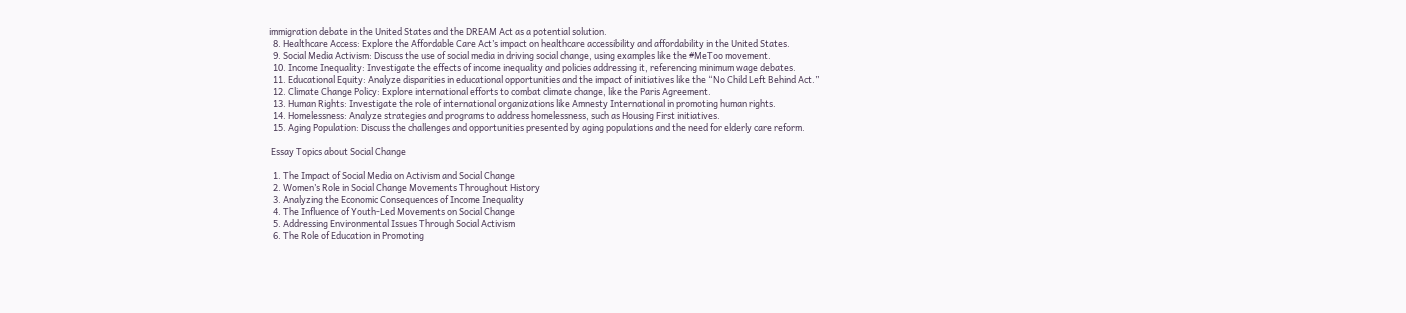immigration debate in the United States and the DREAM Act as a potential solution.
  8. Healthcare Access: Explore the Affordable Care Act’s impact on healthcare accessibility and affordability in the United States.
  9. Social Media Activism: Discuss the use of social media in driving social change, using examples like the #MeToo movement.
  10. Income Inequality: Investigate the effects of income inequality and policies addressing it, referencing minimum wage debates.
  11. Educational Equity: Analyze disparities in educational opportunities and the impact of initiatives like the “No Child Left Behind Act.”
  12. Climate Change Policy: Explore international efforts to combat climate change, like the Paris Agreement.
  13. Human Rights: Investigate the role of international organizations like Amnesty International in promoting human rights.
  14. Homelessness: Analyze strategies and programs to address homelessness, such as Housing First initiatives.
  15. Aging Population: Discuss the challenges and opportunities presented by aging populations and the need for elderly care reform.

 Essay Topics about Social Change

  1. The Impact of Social Media on Activism and Social Change
  2. Women’s Role in Social Change Movements Throughout History
  3. Analyzing the Economic Consequences of Income Inequality
  4. The Influence of Youth-Led Movements on Social Change
  5. Addressing Environmental Issues Through Social Activism
  6. The Role of Education in Promoting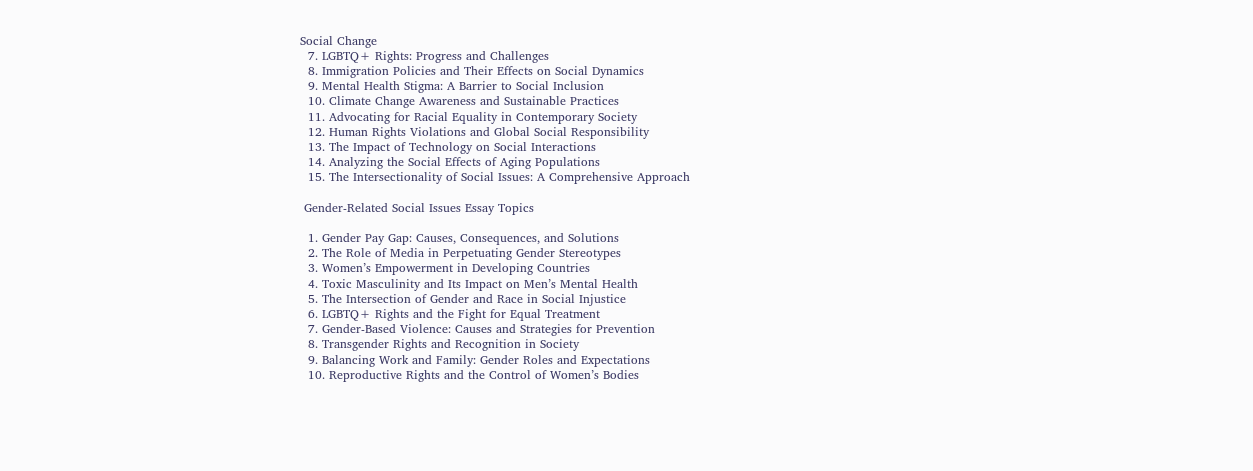Social Change
  7. LGBTQ+ Rights: Progress and Challenges
  8. Immigration Policies and Their Effects on Social Dynamics
  9. Mental Health Stigma: A Barrier to Social Inclusion
  10. Climate Change Awareness and Sustainable Practices
  11. Advocating for Racial Equality in Contemporary Society
  12. Human Rights Violations and Global Social Responsibility
  13. The Impact of Technology on Social Interactions
  14. Analyzing the Social Effects of Aging Populations
  15. The Intersectionality of Social Issues: A Comprehensive Approach

 Gender-Related Social Issues Essay Topics

  1. Gender Pay Gap: Causes, Consequences, and Solutions
  2. The Role of Media in Perpetuating Gender Stereotypes
  3. Women’s Empowerment in Developing Countries
  4. Toxic Masculinity and Its Impact on Men’s Mental Health
  5. The Intersection of Gender and Race in Social Injustice
  6. LGBTQ+ Rights and the Fight for Equal Treatment
  7. Gender-Based Violence: Causes and Strategies for Prevention
  8. Transgender Rights and Recognition in Society
  9. Balancing Work and Family: Gender Roles and Expectations
  10. Reproductive Rights and the Control of Women’s Bodies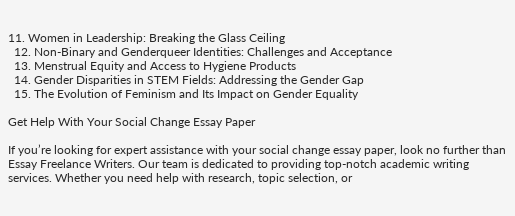11. Women in Leadership: Breaking the Glass Ceiling
  12. Non-Binary and Genderqueer Identities: Challenges and Acceptance
  13. Menstrual Equity and Access to Hygiene Products
  14. Gender Disparities in STEM Fields: Addressing the Gender Gap
  15. The Evolution of Feminism and Its Impact on Gender Equality

Get Help With Your Social Change Essay Paper

If you’re looking for expert assistance with your social change essay paper, look no further than Essay Freelance Writers. Our team is dedicated to providing top-notch academic writing services. Whether you need help with research, topic selection, or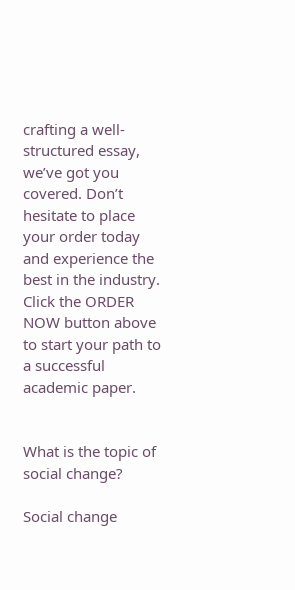crafting a well-structured essay, we’ve got you covered. Don’t hesitate to place your order today and experience the best in the industry. Click the ORDER NOW button above to start your path to a successful academic paper.


What is the topic of social change?

Social change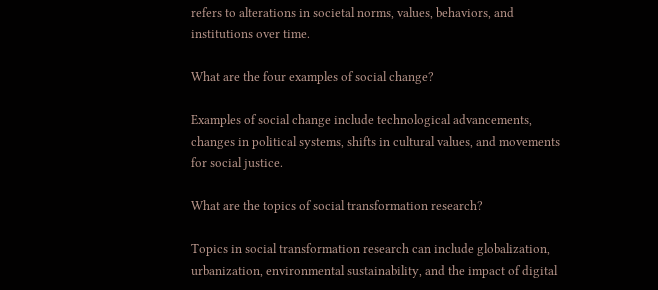refers to alterations in societal norms, values, behaviors, and institutions over time.

What are the four examples of social change?

Examples of social change include technological advancements, changes in political systems, shifts in cultural values, and movements for social justice.

What are the topics of social transformation research?

Topics in social transformation research can include globalization, urbanization, environmental sustainability, and the impact of digital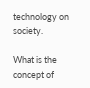technology on society.

What is the concept of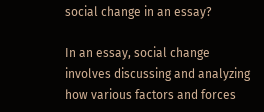social change in an essay?

In an essay, social change involves discussing and analyzing how various factors and forces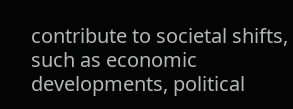contribute to societal shifts, such as economic developments, political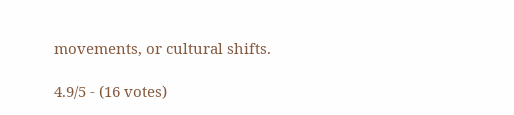movements, or cultural shifts.

4.9/5 - (16 votes)